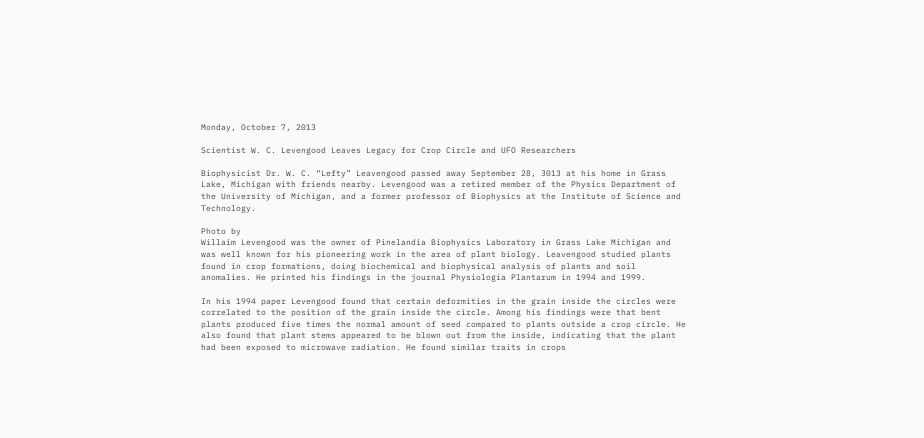Monday, October 7, 2013

Scientist W. C. Levengood Leaves Legacy for Crop Circle and UFO Researchers

Biophysicist Dr. W. C. “Lefty” Leavengood passed away September 28, 3013 at his home in Grass Lake, Michigan with friends nearby. Levengood was a retired member of the Physics Department of the University of Michigan, and a former professor of Biophysics at the Institute of Science and Technology.

Photo by
Willaim Levengood was the owner of Pinelandia Biophysics Laboratory in Grass Lake Michigan and was well known for his pioneering work in the area of plant biology. Leavengood studied plants found in crop formations, doing biochemical and biophysical analysis of plants and soil anomalies. He printed his findings in the journal Physiologia Plantarum in 1994 and 1999.

In his 1994 paper Levengood found that certain deformities in the grain inside the circles were correlated to the position of the grain inside the circle. Among his findings were that bent plants produced five times the normal amount of seed compared to plants outside a crop circle. He also found that plant stems appeared to be blown out from the inside, indicating that the plant had been exposed to microwave radiation. He found similar traits in crops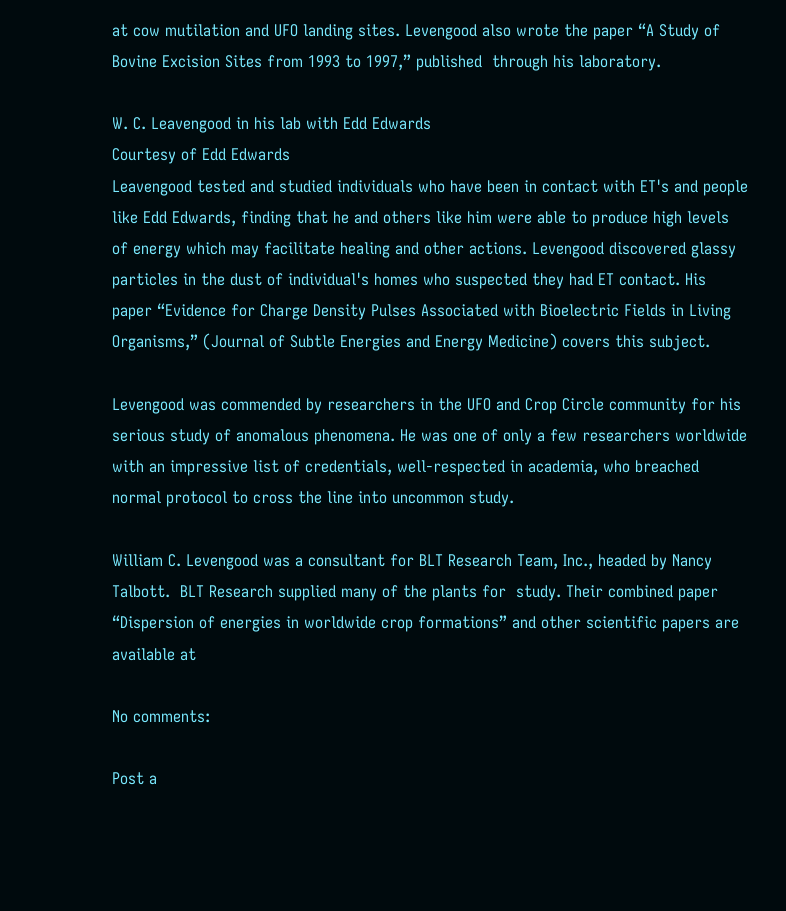at cow mutilation and UFO landing sites. Levengood also wrote the paper “A Study of Bovine Excision Sites from 1993 to 1997,” published  through his laboratory.

W. C. Leavengood in his lab with Edd Edwards
Courtesy of Edd Edwards
Leavengood tested and studied individuals who have been in contact with ET's and people like Edd Edwards, finding that he and others like him were able to produce high levels of energy which may facilitate healing and other actions. Levengood discovered glassy particles in the dust of individual's homes who suspected they had ET contact. His paper “Evidence for Charge Density Pulses Associated with Bioelectric Fields in Living Organisms,” (Journal of Subtle Energies and Energy Medicine) covers this subject.

Levengood was commended by researchers in the UFO and Crop Circle community for his serious study of anomalous phenomena. He was one of only a few researchers worldwide with an impressive list of credentials, well-respected in academia, who breached normal protocol to cross the line into uncommon study.

William C. Levengood was a consultant for BLT Research Team, Inc., headed by Nancy Talbott.  BLT Research supplied many of the plants for  study. Their combined paper “Dispersion of energies in worldwide crop formations” and other scientific papers are available at

No comments:

Post a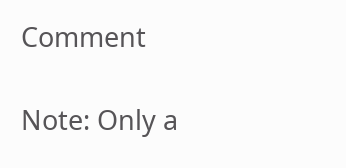Comment

Note: Only a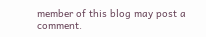member of this blog may post a comment.